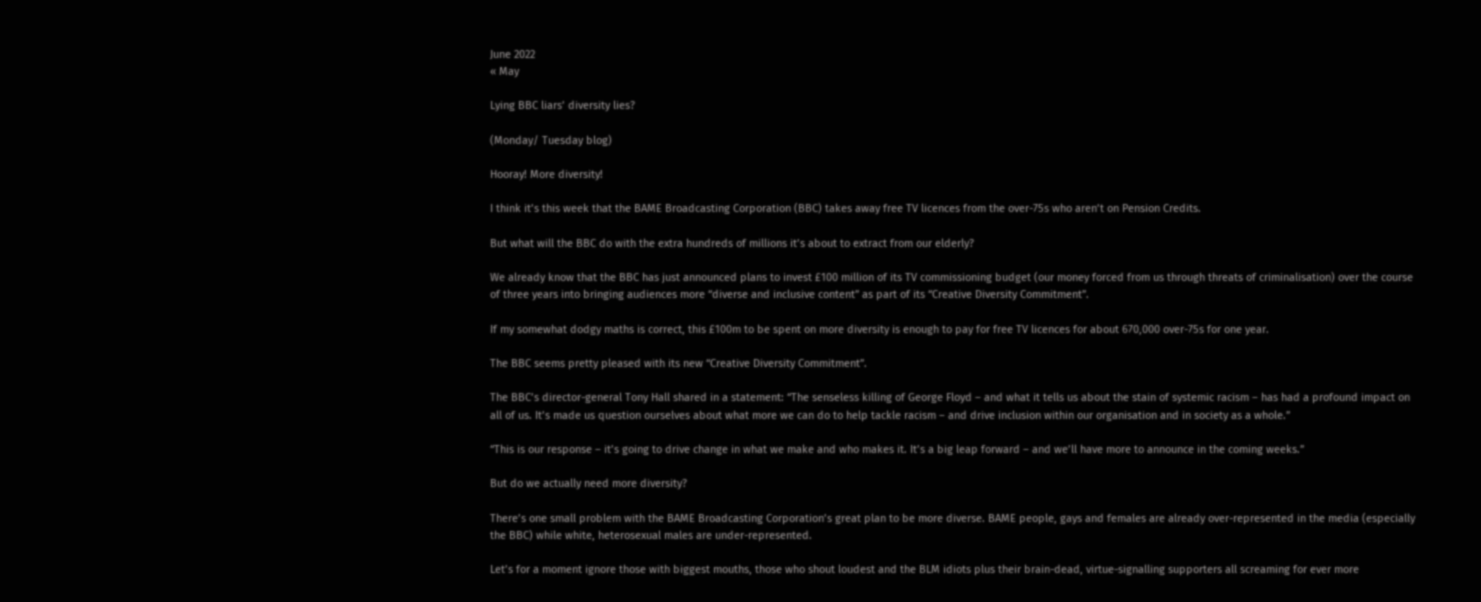June 2022
« May

Lying BBC liars’ diversity lies?

(Monday/ Tuesday blog)

Hooray! More diversity!

I think it’s this week that the BAME Broadcasting Corporation (BBC) takes away free TV licences from the over-75s who aren’t on Pension Credits.

But what will the BBC do with the extra hundreds of millions it’s about to extract from our elderly?

We already know that the BBC has just announced plans to invest £100 million of its TV commissioning budget (our money forced from us through threats of criminalisation) over the course of three years into bringing audiences more “diverse and inclusive content” as part of its “Creative Diversity Commitment”.

If my somewhat dodgy maths is correct, this £100m to be spent on more diversity is enough to pay for free TV licences for about 670,000 over-75s for one year.

The BBC seems pretty pleased with its new “Creative Diversity Commitment”.

The BBC’s director-general Tony Hall shared in a statement: “The senseless killing of George Floyd – and what it tells us about the stain of systemic racism – has had a profound impact on all of us. It’s made us question ourselves about what more we can do to help tackle racism – and drive inclusion within our organisation and in society as a whole.”

“This is our response – it’s going to drive change in what we make and who makes it. It’s a big leap forward – and we’ll have more to announce in the coming weeks.”

But do we actually need more diversity?

There’s one small problem with the BAME Broadcasting Corporation’s great plan to be more diverse. BAME people, gays and females are already over-represented in the media (especially the BBC) while white, heterosexual males are under-represented.

Let’s for a moment ignore those with biggest mouths, those who shout loudest and the BLM idiots plus their brain-dead, virtue-signalling supporters all screaming for ever more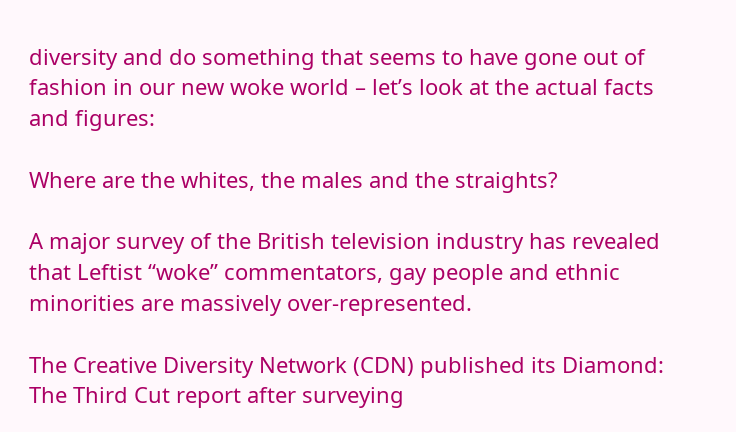diversity and do something that seems to have gone out of fashion in our new woke world – let’s look at the actual facts and figures:

Where are the whites, the males and the straights?

A major survey of the British television industry has revealed that Leftist “woke” commentators, gay people and ethnic minorities are massively over-represented.

The Creative Diversity Network (CDN) published its Diamond: The Third Cut report after surveying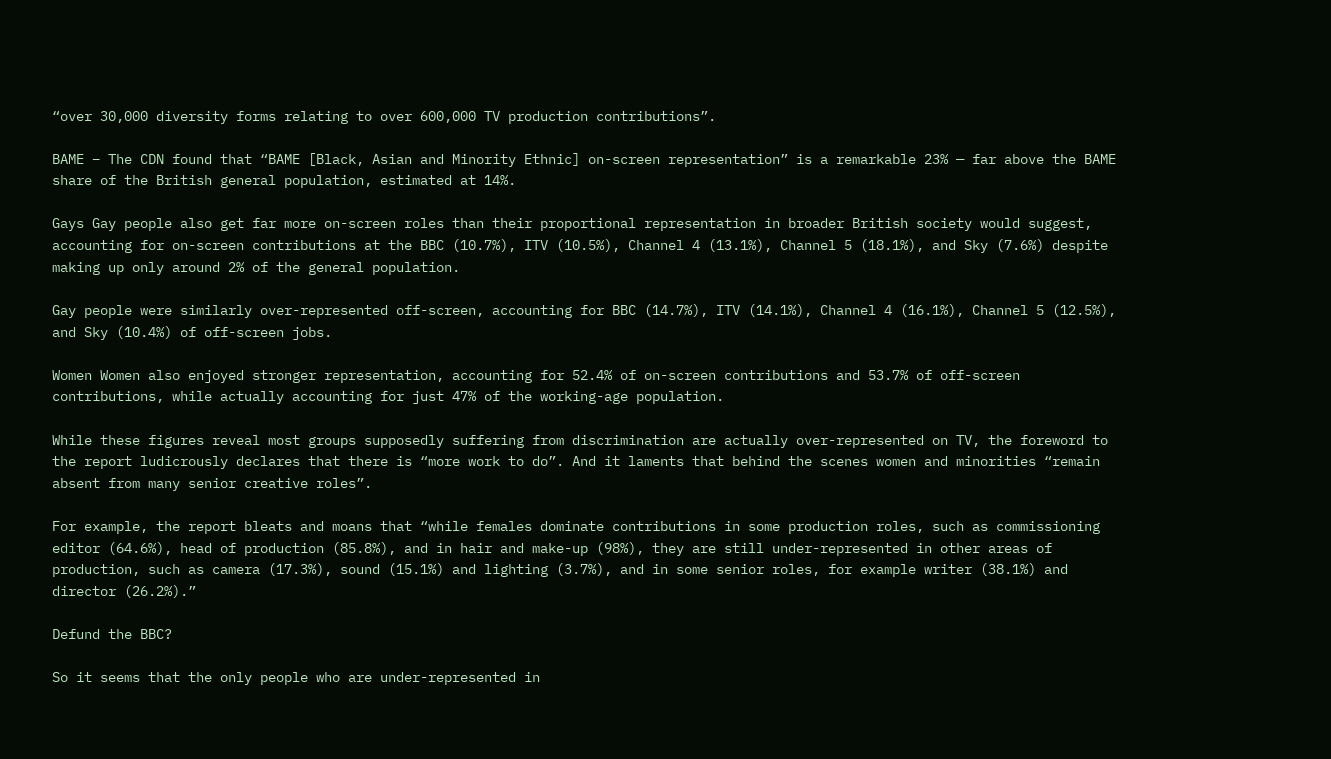“over 30,000 diversity forms relating to over 600,000 TV production contributions”.

BAME – The CDN found that “BAME [Black, Asian and Minority Ethnic] on-screen representation” is a remarkable 23% — far above the BAME share of the British general population, estimated at 14%.

Gays Gay people also get far more on-screen roles than their proportional representation in broader British society would suggest, accounting for on-screen contributions at the BBC (10.7%), ITV (10.5%), Channel 4 (13.1%), Channel 5 (18.1%), and Sky (7.6%) despite making up only around 2% of the general population.

Gay people were similarly over-represented off-screen, accounting for BBC (14.7%), ITV (14.1%), Channel 4 (16.1%), Channel 5 (12.5%), and Sky (10.4%) of off-screen jobs.

Women Women also enjoyed stronger representation, accounting for 52.4% of on-screen contributions and 53.7% of off-screen contributions, while actually accounting for just 47% of the working-age population.

While these figures reveal most groups supposedly suffering from discrimination are actually over-represented on TV, the foreword to the report ludicrously declares that there is “more work to do”. And it laments that behind the scenes women and minorities “remain absent from many senior creative roles”.

For example, the report bleats and moans that “while females dominate contributions in some production roles, such as commissioning editor (64.6%), head of production (85.8%), and in hair and make-up (98%), they are still under-represented in other areas of production, such as camera (17.3%), sound (15.1%) and lighting (3.7%), and in some senior roles, for example writer (38.1%) and director (26.2%).”

Defund the BBC?

So it seems that the only people who are under-represented in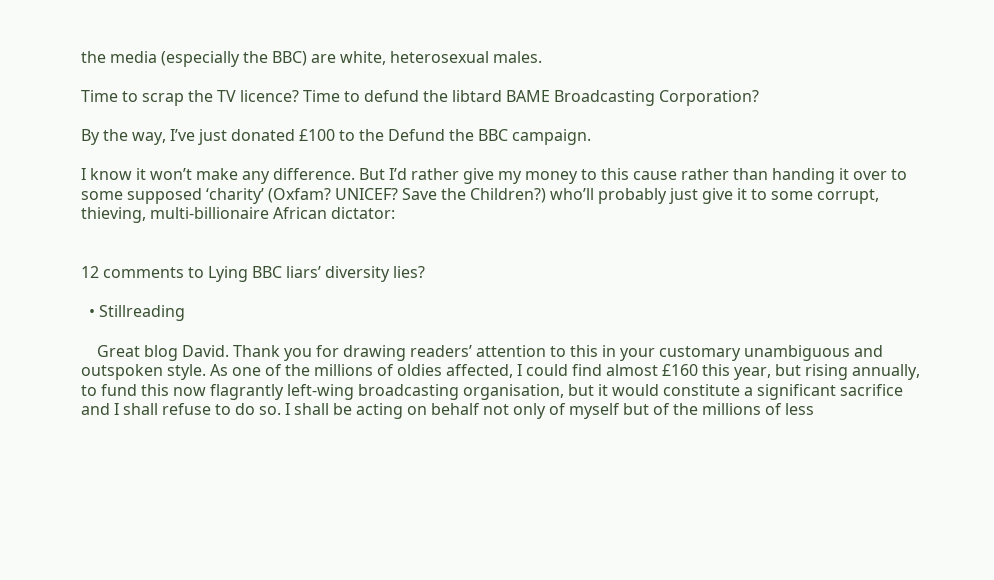the media (especially the BBC) are white, heterosexual males.

Time to scrap the TV licence? Time to defund the libtard BAME Broadcasting Corporation?

By the way, I’ve just donated £100 to the Defund the BBC campaign.

I know it won’t make any difference. But I’d rather give my money to this cause rather than handing it over to some supposed ‘charity’ (Oxfam? UNICEF? Save the Children?) who’ll probably just give it to some corrupt, thieving, multi-billionaire African dictator:


12 comments to Lying BBC liars’ diversity lies?

  • Stillreading

    Great blog David. Thank you for drawing readers’ attention to this in your customary unambiguous and outspoken style. As one of the millions of oldies affected, I could find almost £160 this year, but rising annually, to fund this now flagrantly left-wing broadcasting organisation, but it would constitute a significant sacrifice and I shall refuse to do so. I shall be acting on behalf not only of myself but of the millions of less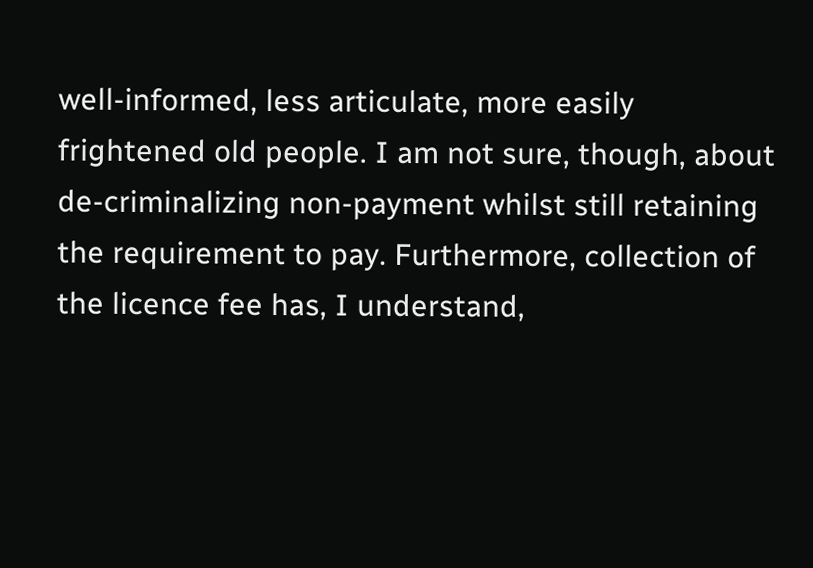well-informed, less articulate, more easily frightened old people. I am not sure, though, about de-criminalizing non-payment whilst still retaining the requirement to pay. Furthermore, collection of the licence fee has, I understand,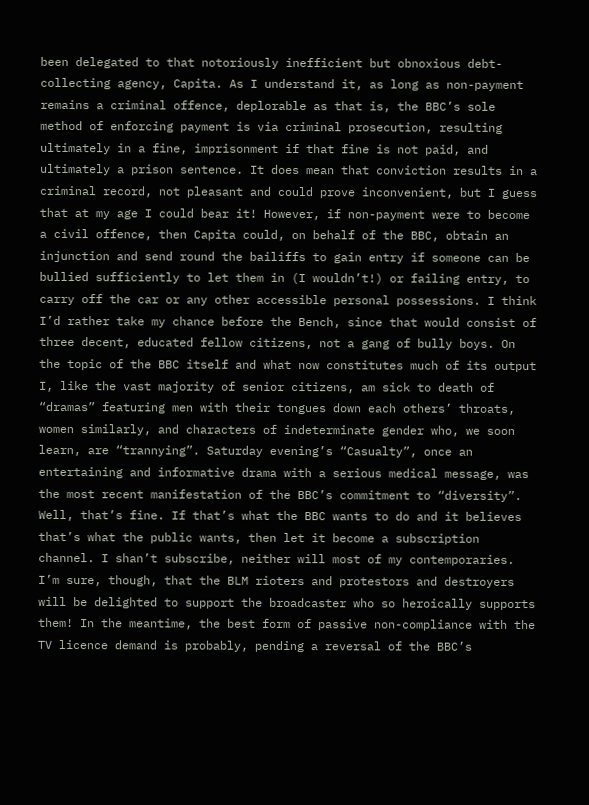been delegated to that notoriously inefficient but obnoxious debt-collecting agency, Capita. As I understand it, as long as non-payment remains a criminal offence, deplorable as that is, the BBC’s sole method of enforcing payment is via criminal prosecution, resulting ultimately in a fine, imprisonment if that fine is not paid, and ultimately a prison sentence. It does mean that conviction results in a criminal record, not pleasant and could prove inconvenient, but I guess that at my age I could bear it! However, if non-payment were to become a civil offence, then Capita could, on behalf of the BBC, obtain an injunction and send round the bailiffs to gain entry if someone can be bullied sufficiently to let them in (I wouldn’t!) or failing entry, to carry off the car or any other accessible personal possessions. I think I’d rather take my chance before the Bench, since that would consist of three decent, educated fellow citizens, not a gang of bully boys. On the topic of the BBC itself and what now constitutes much of its output I, like the vast majority of senior citizens, am sick to death of “dramas” featuring men with their tongues down each others’ throats, women similarly, and characters of indeterminate gender who, we soon learn, are “trannying”. Saturday evening’s “Casualty”, once an entertaining and informative drama with a serious medical message, was the most recent manifestation of the BBC’s commitment to “diversity”. Well, that’s fine. If that’s what the BBC wants to do and it believes that’s what the public wants, then let it become a subscription channel. I shan’t subscribe, neither will most of my contemporaries. I’m sure, though, that the BLM rioters and protestors and destroyers will be delighted to support the broadcaster who so heroically supports them! In the meantime, the best form of passive non-compliance with the TV licence demand is probably, pending a reversal of the BBC’s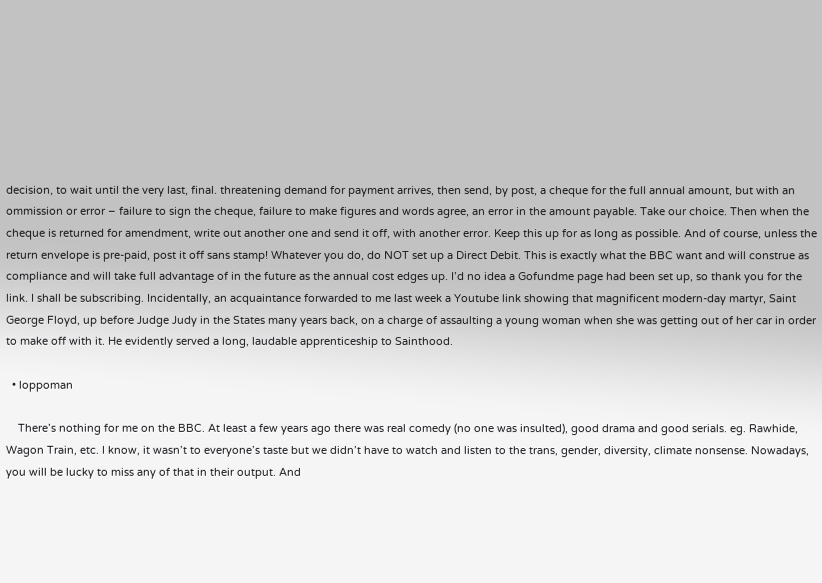decision, to wait until the very last, final. threatening demand for payment arrives, then send, by post, a cheque for the full annual amount, but with an ommission or error – failure to sign the cheque, failure to make figures and words agree, an error in the amount payable. Take our choice. Then when the cheque is returned for amendment, write out another one and send it off, with another error. Keep this up for as long as possible. And of course, unless the return envelope is pre-paid, post it off sans stamp! Whatever you do, do NOT set up a Direct Debit. This is exactly what the BBC want and will construe as compliance and will take full advantage of in the future as the annual cost edges up. I’d no idea a Gofundme page had been set up, so thank you for the link. I shall be subscribing. Incidentally, an acquaintance forwarded to me last week a Youtube link showing that magnificent modern-day martyr, Saint George Floyd, up before Judge Judy in the States many years back, on a charge of assaulting a young woman when she was getting out of her car in order to make off with it. He evidently served a long, laudable apprenticeship to Sainthood.

  • loppoman

    There’s nothing for me on the BBC. At least a few years ago there was real comedy (no one was insulted), good drama and good serials. eg. Rawhide, Wagon Train, etc. I know, it wasn’t to everyone’s taste but we didn’t have to watch and listen to the trans, gender, diversity, climate nonsense. Nowadays, you will be lucky to miss any of that in their output. And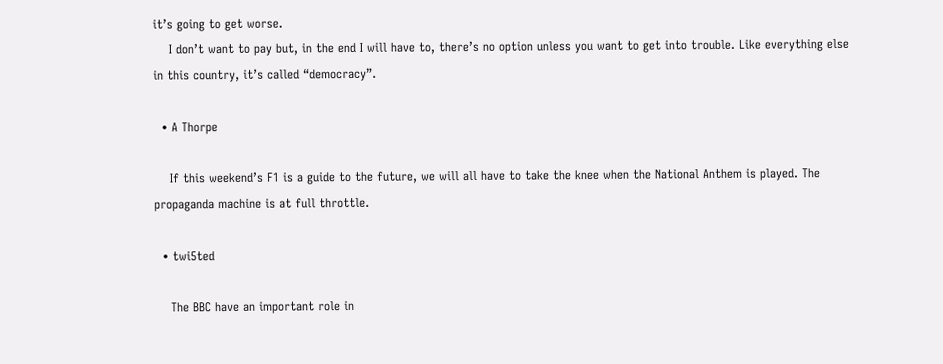it’s going to get worse.
    I don’t want to pay but, in the end I will have to, there’s no option unless you want to get into trouble. Like everything else in this country, it’s called “democracy”.

  • A Thorpe

    If this weekend’s F1 is a guide to the future, we will all have to take the knee when the National Anthem is played. The propaganda machine is at full throttle.

  • twi5ted

    The BBC have an important role in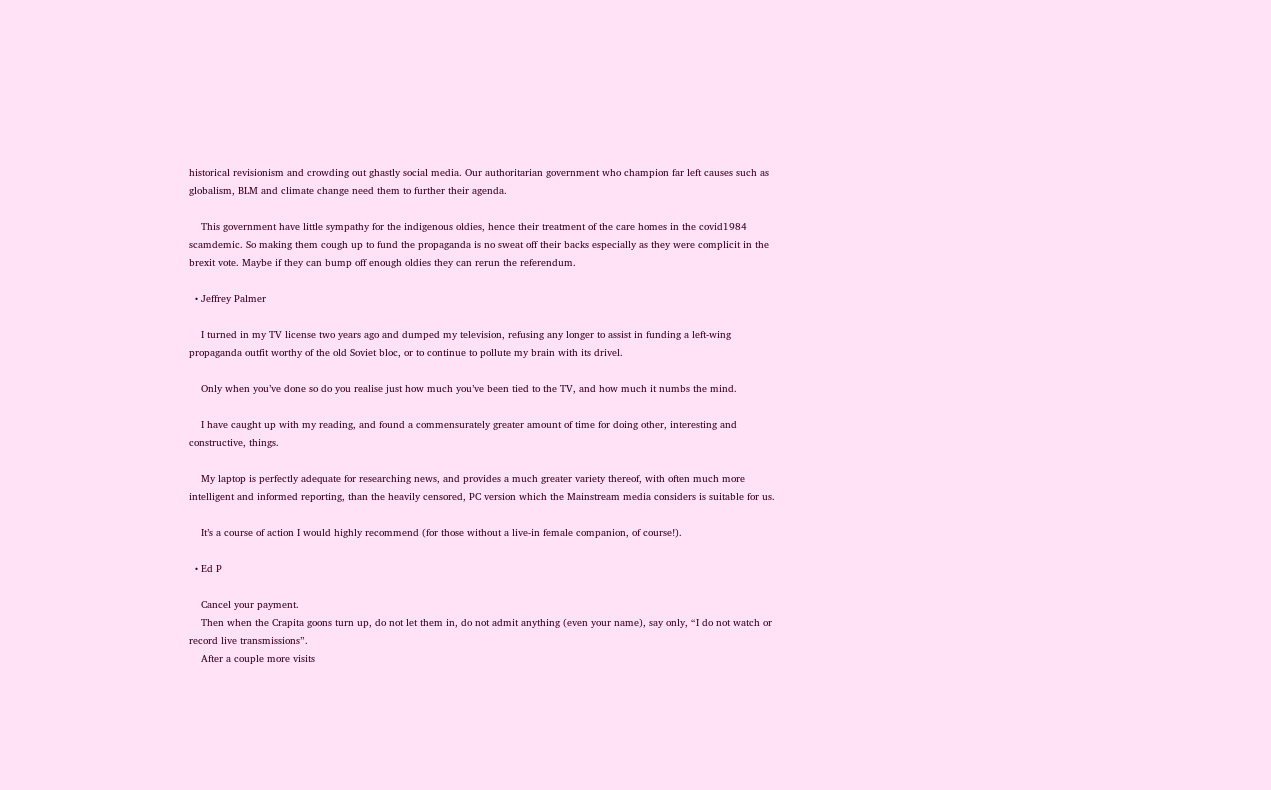historical revisionism and crowding out ghastly social media. Our authoritarian government who champion far left causes such as globalism, BLM and climate change need them to further their agenda.

    This government have little sympathy for the indigenous oldies, hence their treatment of the care homes in the covid1984 scamdemic. So making them cough up to fund the propaganda is no sweat off their backs especially as they were complicit in the brexit vote. Maybe if they can bump off enough oldies they can rerun the referendum.

  • Jeffrey Palmer

    I turned in my TV license two years ago and dumped my television, refusing any longer to assist in funding a left-wing propaganda outfit worthy of the old Soviet bloc, or to continue to pollute my brain with its drivel.

    Only when you’ve done so do you realise just how much you’ve been tied to the TV, and how much it numbs the mind.

    I have caught up with my reading, and found a commensurately greater amount of time for doing other, interesting and constructive, things.

    My laptop is perfectly adequate for researching news, and provides a much greater variety thereof, with often much more intelligent and informed reporting, than the heavily censored, PC version which the Mainstream media considers is suitable for us.

    It’s a course of action I would highly recommend (for those without a live-in female companion, of course!).

  • Ed P

    Cancel your payment.
    Then when the Crapita goons turn up, do not let them in, do not admit anything (even your name), say only, “I do not watch or record live transmissions”.
    After a couple more visits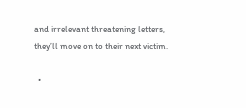and irrelevant threatening letters, they’ll move on to their next victim.

  •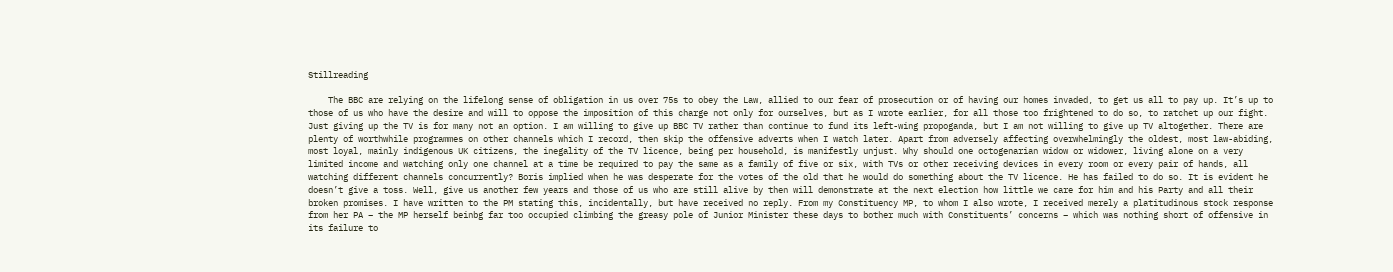Stillreading

    The BBC are relying on the lifelong sense of obligation in us over 75s to obey the Law, allied to our fear of prosecution or of having our homes invaded, to get us all to pay up. It’s up to those of us who have the desire and will to oppose the imposition of this charge not only for ourselves, but as I wrote earlier, for all those too frightened to do so, to ratchet up our fight. Just giving up the TV is for many not an option. I am willing to give up BBC TV rather than continue to fund its left-wing propoganda, but I am not willing to give up TV altogether. There are plenty of worthwhile programmes on other channels which I record, then skip the offensive adverts when I watch later. Apart from adversely affecting overwhelmingly the oldest, most law-abiding, most loyal, mainly indigenous UK citizens, the inegality of the TV licence, being per household, is manifestly unjust. Why should one octogenarian widow or widower, living alone on a very limited income and watching only one channel at a time be required to pay the same as a family of five or six, with TVs or other receiving devices in every room or every pair of hands, all watching different channels concurrently? Boris implied when he was desperate for the votes of the old that he would do something about the TV licence. He has failed to do so. It is evident he doesn’t give a toss. Well, give us another few years and those of us who are still alive by then will demonstrate at the next election how little we care for him and his Party and all their broken promises. I have written to the PM stating this, incidentally, but have received no reply. From my Constituency MP, to whom I also wrote, I received merely a platitudinous stock response from her PA – the MP herself beinbg far too occupied climbing the greasy pole of Junior Minister these days to bother much with Constituents’ concerns – which was nothing short of offensive in its failure to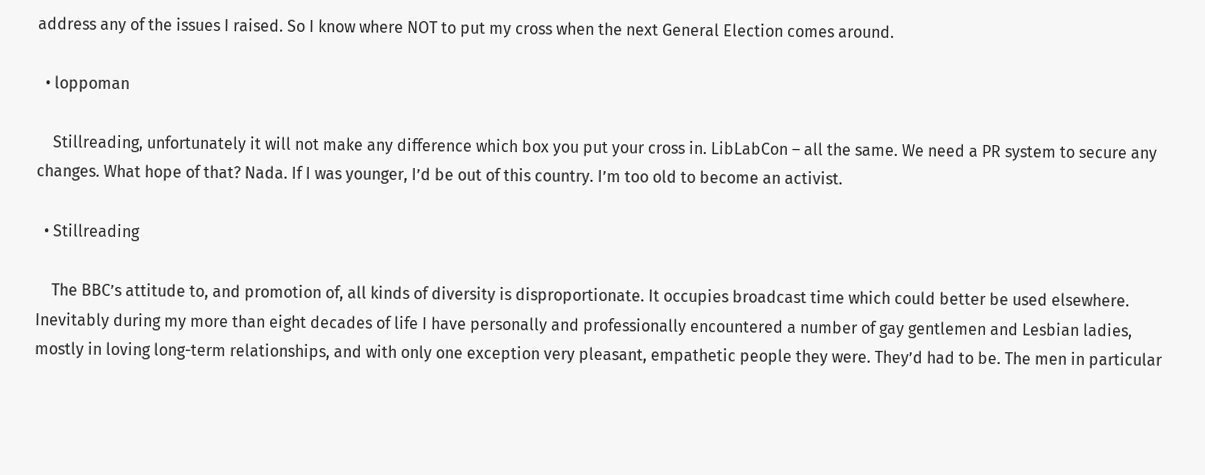address any of the issues I raised. So I know where NOT to put my cross when the next General Election comes around.

  • loppoman

    Stillreading, unfortunately it will not make any difference which box you put your cross in. LibLabCon – all the same. We need a PR system to secure any changes. What hope of that? Nada. If I was younger, I’d be out of this country. I’m too old to become an activist.

  • Stillreading

    The BBC’s attitude to, and promotion of, all kinds of diversity is disproportionate. It occupies broadcast time which could better be used elsewhere. Inevitably during my more than eight decades of life I have personally and professionally encountered a number of gay gentlemen and Lesbian ladies, mostly in loving long-term relationships, and with only one exception very pleasant, empathetic people they were. They’d had to be. The men in particular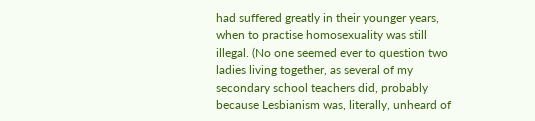had suffered greatly in their younger years, when to practise homosexuality was still illegal. (No one seemed ever to question two ladies living together, as several of my secondary school teachers did, probably because Lesbianism was, literally, unheard of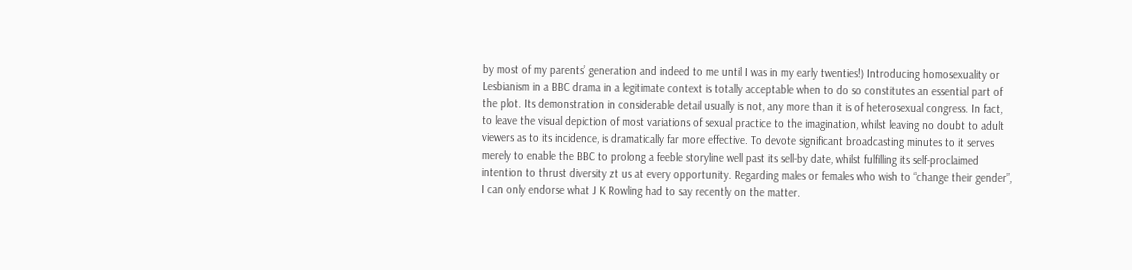by most of my parents’ generation and indeed to me until I was in my early twenties!) Introducing homosexuality or Lesbianism in a BBC drama in a legitimate context is totally acceptable when to do so constitutes an essential part of the plot. Its demonstration in considerable detail usually is not, any more than it is of heterosexual congress. In fact, to leave the visual depiction of most variations of sexual practice to the imagination, whilst leaving no doubt to adult viewers as to its incidence, is dramatically far more effective. To devote significant broadcasting minutes to it serves merely to enable the BBC to prolong a feeble storyline well past its sell-by date, whilst fulfilling its self-proclaimed intention to thrust diversity zt us at every opportunity. Regarding males or females who wish to “change their gender”, I can only endorse what J K Rowling had to say recently on the matter.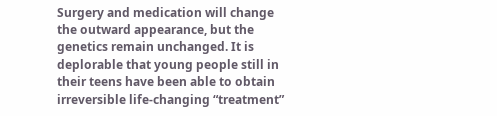Surgery and medication will change the outward appearance, but the genetics remain unchanged. It is deplorable that young people still in their teens have been able to obtain irreversible life-changing “treatment”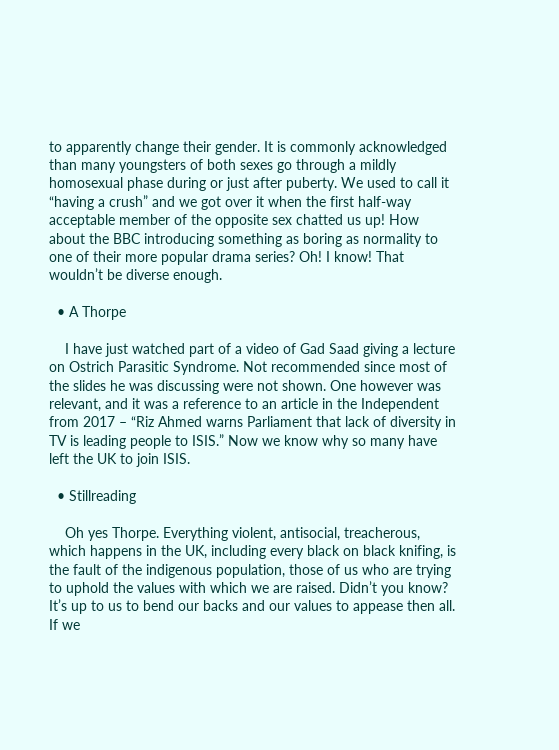to apparently change their gender. It is commonly acknowledged than many youngsters of both sexes go through a mildly homosexual phase during or just after puberty. We used to call it “having a crush” and we got over it when the first half-way acceptable member of the opposite sex chatted us up! How about the BBC introducing something as boring as normality to one of their more popular drama series? Oh! I know! That wouldn’t be diverse enough.

  • A Thorpe

    I have just watched part of a video of Gad Saad giving a lecture on Ostrich Parasitic Syndrome. Not recommended since most of the slides he was discussing were not shown. One however was relevant, and it was a reference to an article in the Independent from 2017 – “Riz Ahmed warns Parliament that lack of diversity in TV is leading people to ISIS.” Now we know why so many have left the UK to join ISIS.

  • Stillreading

    Oh yes Thorpe. Everything violent, antisocial, treacherous, which happens in the UK, including every black on black knifing, is the fault of the indigenous population, those of us who are trying to uphold the values with which we are raised. Didn’t you know? It’s up to us to bend our backs and our values to appease then all. If we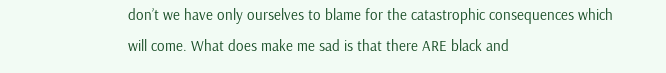don’t we have only ourselves to blame for the catastrophic consequences which will come. What does make me sad is that there ARE black and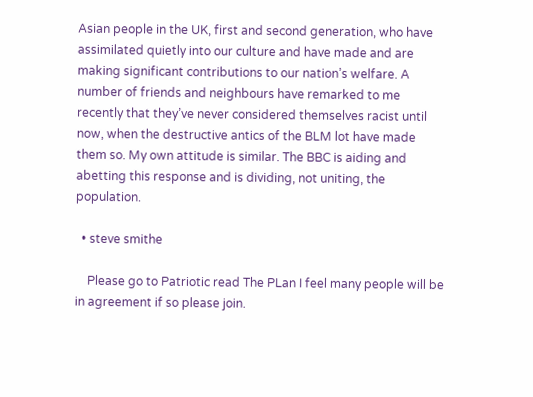Asian people in the UK, first and second generation, who have assimilated quietly into our culture and have made and are making significant contributions to our nation’s welfare. A number of friends and neighbours have remarked to me recently that they’ve never considered themselves racist until now, when the destructive antics of the BLM lot have made them so. My own attitude is similar. The BBC is aiding and abetting this response and is dividing, not uniting, the population.

  • steve smithe

    Please go to Patriotic read The PLan I feel many people will be in agreement if so please join.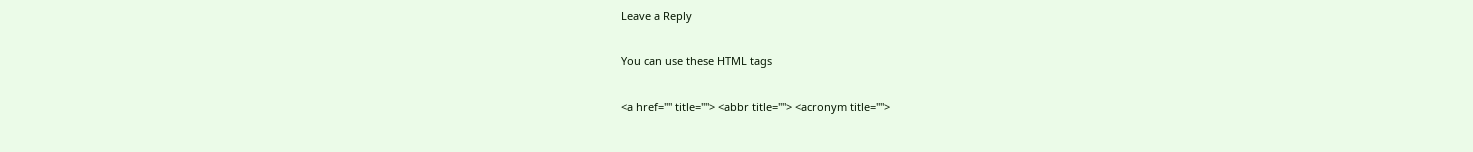Leave a Reply

You can use these HTML tags

<a href="" title=""> <abbr title=""> <acronym title="">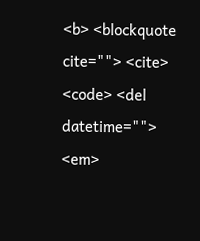<b> <blockquote cite=""> <cite> <code> <del datetime=""> <em>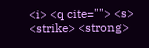<i> <q cite=""> <s> <strike> <strong>